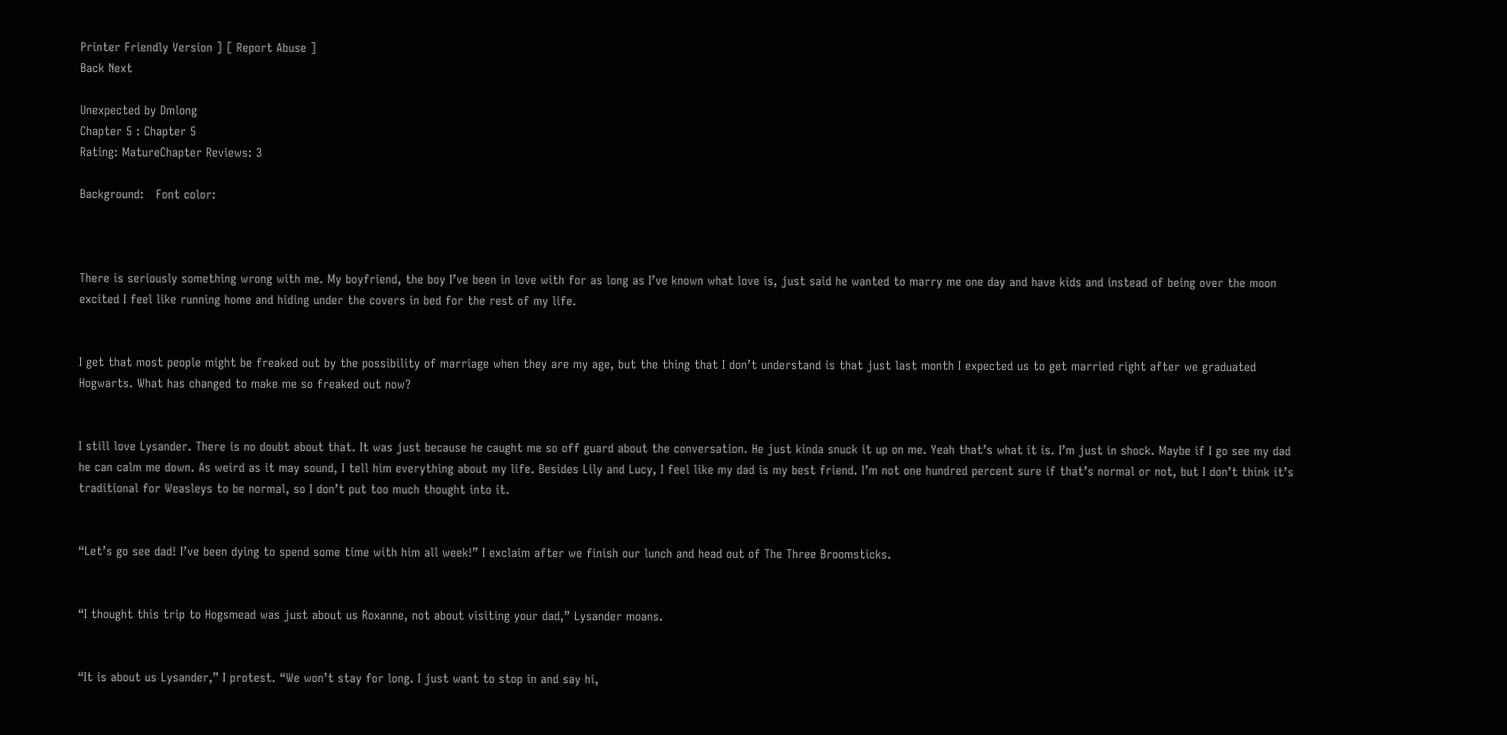Printer Friendly Version ] [ Report Abuse ]
Back Next

Unexpected by Dmlong
Chapter 5 : Chapter 5
Rating: MatureChapter Reviews: 3

Background:   Font color:



There is seriously something wrong with me. My boyfriend, the boy I’ve been in love with for as long as I’ve known what love is, just said he wanted to marry me one day and have kids and instead of being over the moon excited I feel like running home and hiding under the covers in bed for the rest of my life.


I get that most people might be freaked out by the possibility of marriage when they are my age, but the thing that I don’t understand is that just last month I expected us to get married right after we graduated Hogwarts. What has changed to make me so freaked out now?


I still love Lysander. There is no doubt about that. It was just because he caught me so off guard about the conversation. He just kinda snuck it up on me. Yeah that’s what it is. I’m just in shock. Maybe if I go see my dad he can calm me down. As weird as it may sound, I tell him everything about my life. Besides Lily and Lucy, I feel like my dad is my best friend. I’m not one hundred percent sure if that’s normal or not, but I don’t think it’s traditional for Weasleys to be normal, so I don’t put too much thought into it.


“Let’s go see dad! I’ve been dying to spend some time with him all week!” I exclaim after we finish our lunch and head out of The Three Broomsticks.


“I thought this trip to Hogsmead was just about us Roxanne, not about visiting your dad,” Lysander moans.


“It is about us Lysander,” I protest. “We won’t stay for long. I just want to stop in and say hi,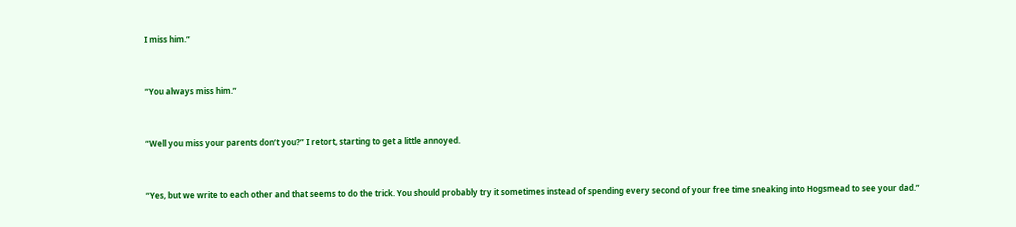I miss him.”


“You always miss him.”


“Well you miss your parents don’t you?” I retort, starting to get a little annoyed.


“Yes, but we write to each other and that seems to do the trick. You should probably try it sometimes instead of spending every second of your free time sneaking into Hogsmead to see your dad.”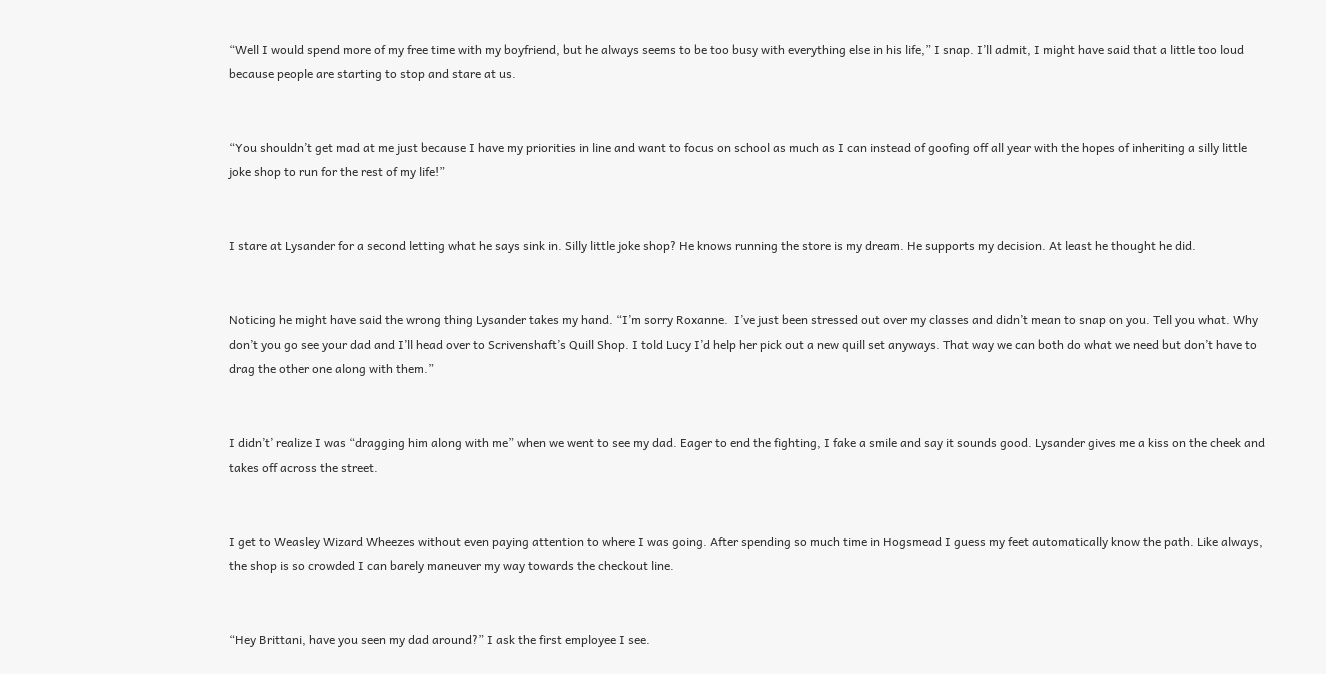“Well I would spend more of my free time with my boyfriend, but he always seems to be too busy with everything else in his life,” I snap. I’ll admit, I might have said that a little too loud because people are starting to stop and stare at us.


“You shouldn’t get mad at me just because I have my priorities in line and want to focus on school as much as I can instead of goofing off all year with the hopes of inheriting a silly little joke shop to run for the rest of my life!”


I stare at Lysander for a second letting what he says sink in. Silly little joke shop? He knows running the store is my dream. He supports my decision. At least he thought he did.


Noticing he might have said the wrong thing Lysander takes my hand. “I’m sorry Roxanne.  I’ve just been stressed out over my classes and didn’t mean to snap on you. Tell you what. Why don’t you go see your dad and I’ll head over to Scrivenshaft’s Quill Shop. I told Lucy I’d help her pick out a new quill set anyways. That way we can both do what we need but don’t have to drag the other one along with them.”


I didn’t’ realize I was “dragging him along with me” when we went to see my dad. Eager to end the fighting, I fake a smile and say it sounds good. Lysander gives me a kiss on the cheek and takes off across the street.


I get to Weasley Wizard Wheezes without even paying attention to where I was going. After spending so much time in Hogsmead I guess my feet automatically know the path. Like always, the shop is so crowded I can barely maneuver my way towards the checkout line.


“Hey Brittani, have you seen my dad around?” I ask the first employee I see.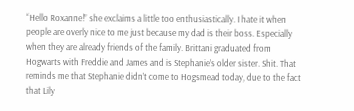“Hello Roxanne!” she exclaims a little too enthusiastically. I hate it when people are overly nice to me just because my dad is their boss. Especially when they are already friends of the family. Brittani graduated from Hogwarts with Freddie and James and is Stephanie’s older sister. Shit. That reminds me that Stephanie didn’t come to Hogsmead today, due to the fact that Lily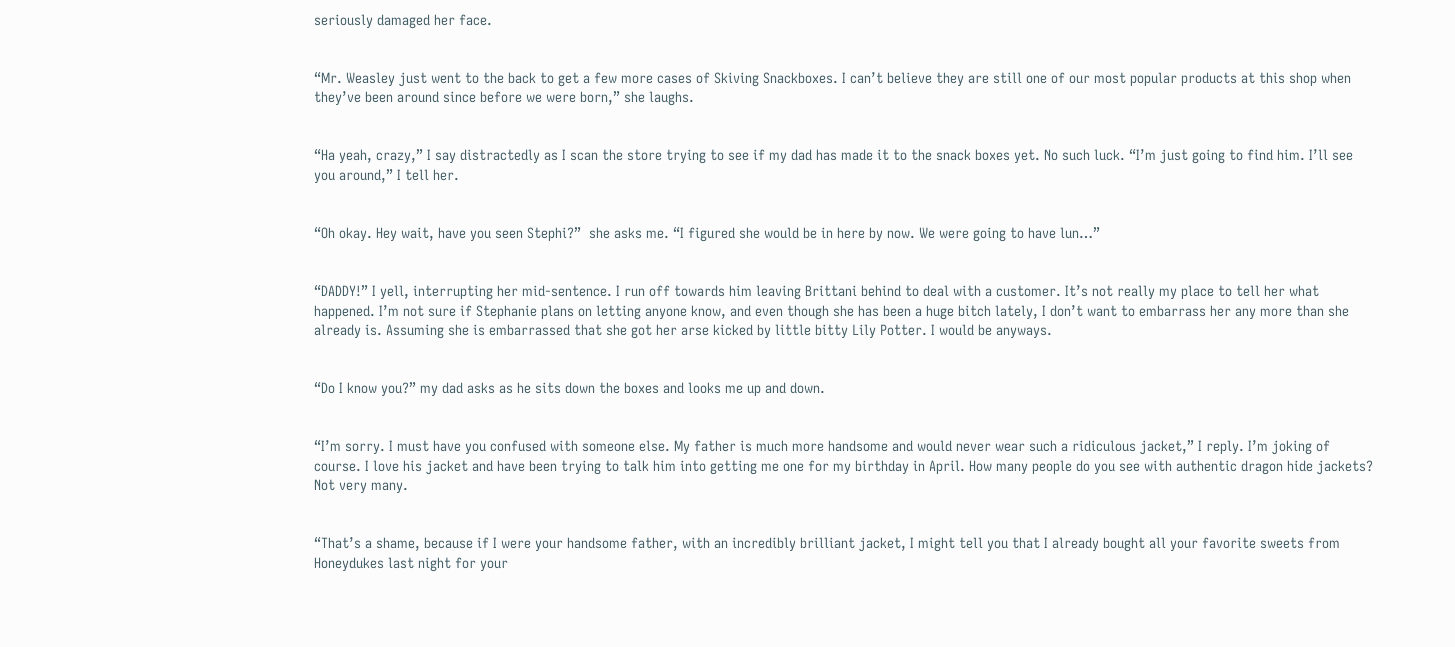seriously damaged her face.


“Mr. Weasley just went to the back to get a few more cases of Skiving Snackboxes. I can’t believe they are still one of our most popular products at this shop when they’ve been around since before we were born,” she laughs.


“Ha yeah, crazy,” I say distractedly as I scan the store trying to see if my dad has made it to the snack boxes yet. No such luck. “I’m just going to find him. I’ll see you around,” I tell her.


“Oh okay. Hey wait, have you seen Stephi?”  she asks me. “I figured she would be in here by now. We were going to have lun…”


“DADDY!” I yell, interrupting her mid-sentence. I run off towards him leaving Brittani behind to deal with a customer. It’s not really my place to tell her what happened. I’m not sure if Stephanie plans on letting anyone know, and even though she has been a huge bitch lately, I don’t want to embarrass her any more than she already is. Assuming she is embarrassed that she got her arse kicked by little bitty Lily Potter. I would be anyways.


“Do I know you?” my dad asks as he sits down the boxes and looks me up and down.


“I’m sorry. I must have you confused with someone else. My father is much more handsome and would never wear such a ridiculous jacket,” I reply. I’m joking of course. I love his jacket and have been trying to talk him into getting me one for my birthday in April. How many people do you see with authentic dragon hide jackets? Not very many.


“That’s a shame, because if I were your handsome father, with an incredibly brilliant jacket, I might tell you that I already bought all your favorite sweets from Honeydukes last night for your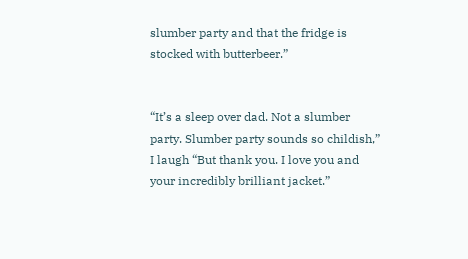slumber party and that the fridge is stocked with butterbeer.”


“It’s a sleep over dad. Not a slumber party. Slumber party sounds so childish,” I laugh “But thank you. I love you and your incredibly brilliant jacket.”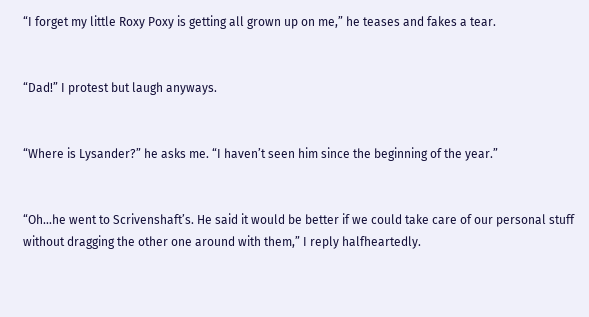“I forget my little Roxy Poxy is getting all grown up on me,” he teases and fakes a tear.


“Dad!” I protest but laugh anyways.


“Where is Lysander?” he asks me. “I haven’t seen him since the beginning of the year.”


“Oh...he went to Scrivenshaft’s. He said it would be better if we could take care of our personal stuff without dragging the other one around with them,” I reply halfheartedly.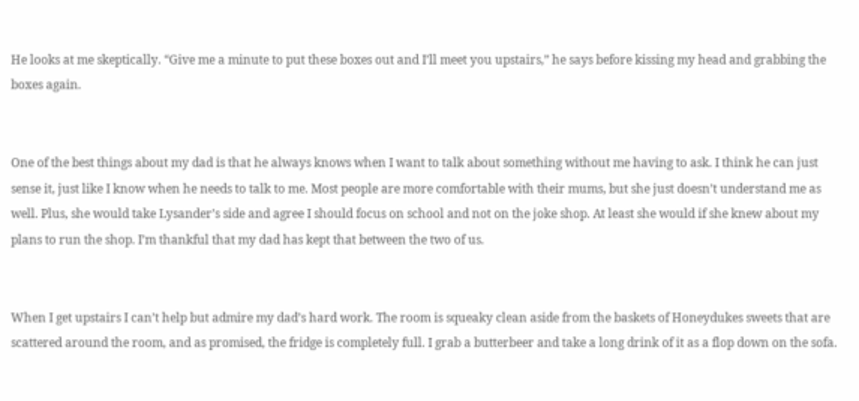He looks at me skeptically. “Give me a minute to put these boxes out and I’ll meet you upstairs,” he says before kissing my head and grabbing the boxes again.


One of the best things about my dad is that he always knows when I want to talk about something without me having to ask. I think he can just sense it, just like I know when he needs to talk to me. Most people are more comfortable with their mums, but she just doesn’t understand me as well. Plus, she would take Lysander’s side and agree I should focus on school and not on the joke shop. At least she would if she knew about my plans to run the shop. I’m thankful that my dad has kept that between the two of us.


When I get upstairs I can’t help but admire my dad’s hard work. The room is squeaky clean aside from the baskets of Honeydukes sweets that are scattered around the room, and as promised, the fridge is completely full. I grab a butterbeer and take a long drink of it as a flop down on the sofa.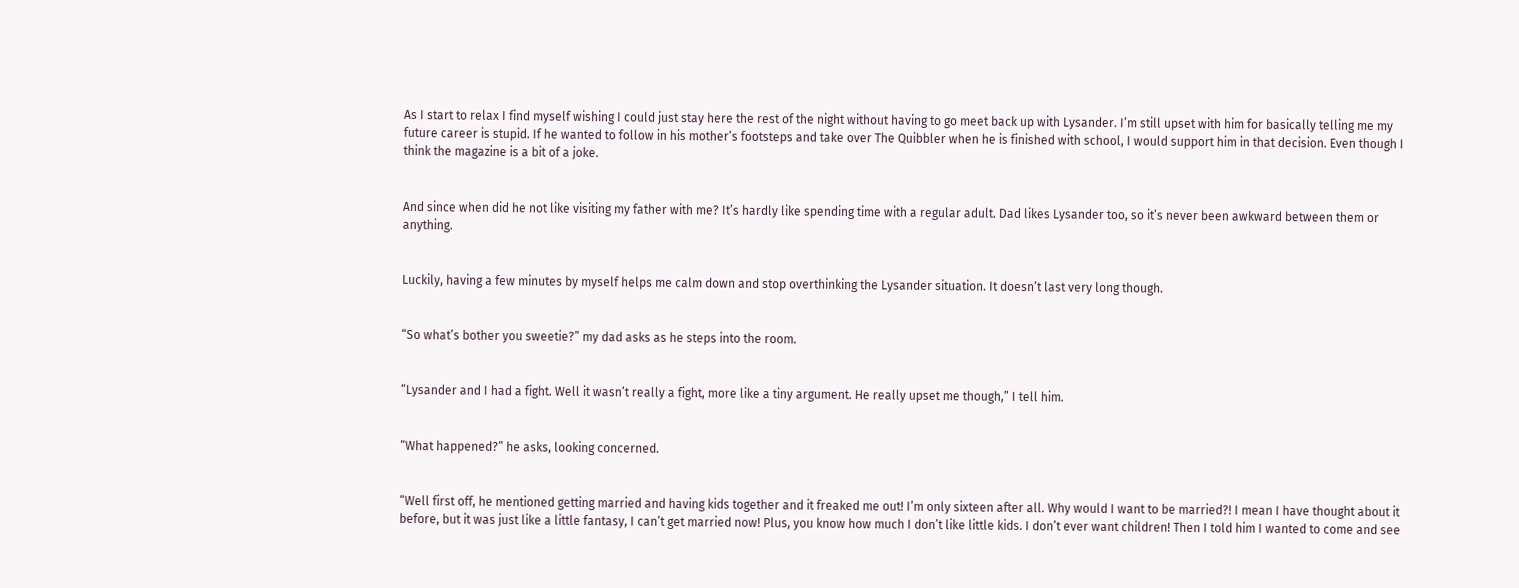As I start to relax I find myself wishing I could just stay here the rest of the night without having to go meet back up with Lysander. I’m still upset with him for basically telling me my future career is stupid. If he wanted to follow in his mother’s footsteps and take over The Quibbler when he is finished with school, I would support him in that decision. Even though I think the magazine is a bit of a joke.


And since when did he not like visiting my father with me? It’s hardly like spending time with a regular adult. Dad likes Lysander too, so it’s never been awkward between them or anything.


Luckily, having a few minutes by myself helps me calm down and stop overthinking the Lysander situation. It doesn’t last very long though.


“So what’s bother you sweetie?” my dad asks as he steps into the room.


“Lysander and I had a fight. Well it wasn’t really a fight, more like a tiny argument. He really upset me though,” I tell him.


“What happened?” he asks, looking concerned.


“Well first off, he mentioned getting married and having kids together and it freaked me out! I’m only sixteen after all. Why would I want to be married?! I mean I have thought about it before, but it was just like a little fantasy, I can’t get married now! Plus, you know how much I don’t like little kids. I don’t ever want children! Then I told him I wanted to come and see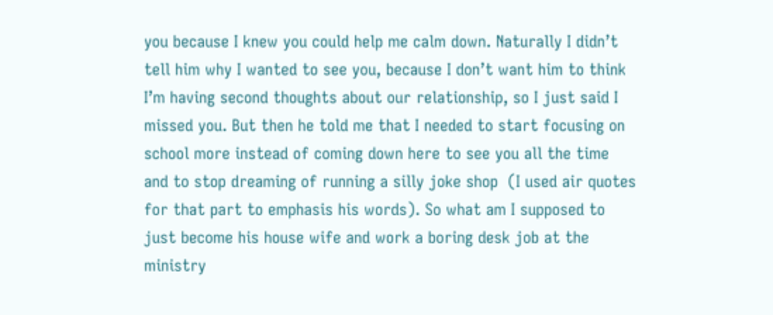you because I knew you could help me calm down. Naturally I didn’t tell him why I wanted to see you, because I don’t want him to think I’m having second thoughts about our relationship, so I just said I missed you. But then he told me that I needed to start focusing on school more instead of coming down here to see you all the time and to stop dreaming of running a silly joke shop  (I used air quotes for that part to emphasis his words). So what am I supposed to just become his house wife and work a boring desk job at the ministry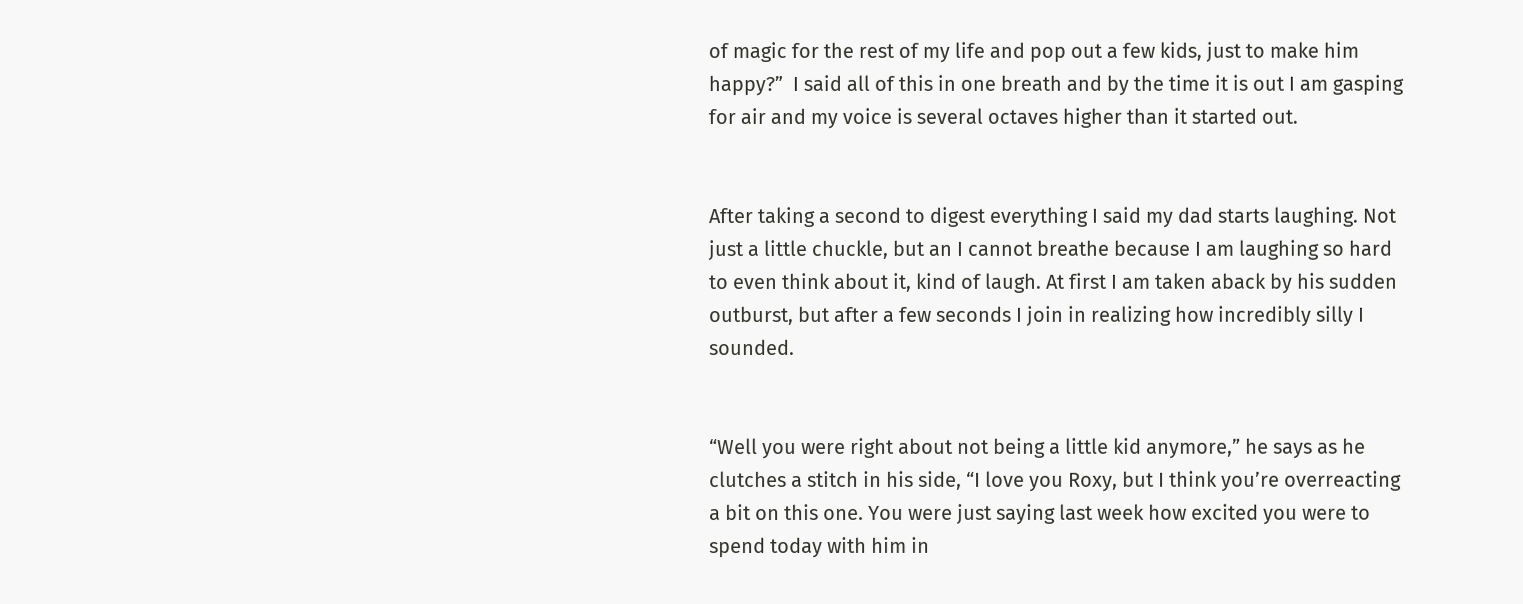of magic for the rest of my life and pop out a few kids, just to make him happy?”  I said all of this in one breath and by the time it is out I am gasping for air and my voice is several octaves higher than it started out.


After taking a second to digest everything I said my dad starts laughing. Not just a little chuckle, but an I cannot breathe because I am laughing so hard to even think about it, kind of laugh. At first I am taken aback by his sudden outburst, but after a few seconds I join in realizing how incredibly silly I sounded.


“Well you were right about not being a little kid anymore,” he says as he clutches a stitch in his side, “I love you Roxy, but I think you’re overreacting a bit on this one. You were just saying last week how excited you were to spend today with him in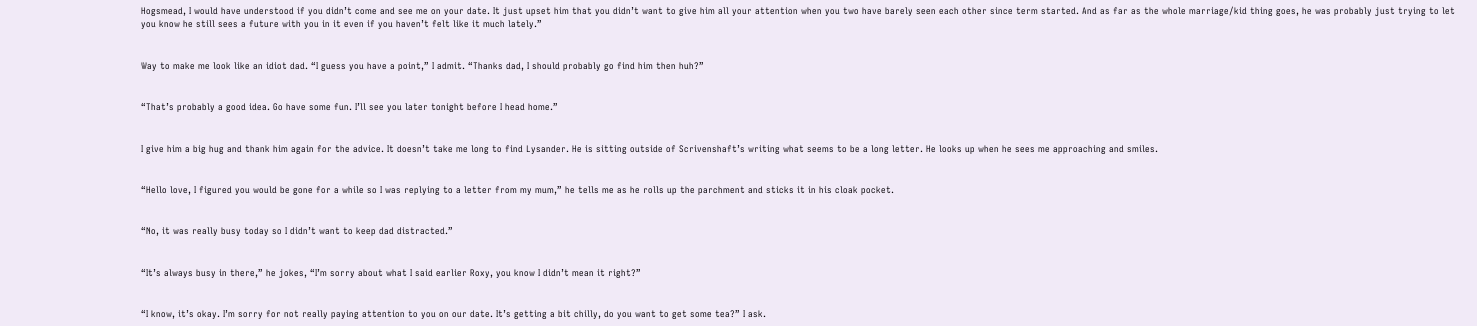Hogsmead, I would have understood if you didn’t come and see me on your date. It just upset him that you didn’t want to give him all your attention when you two have barely seen each other since term started. And as far as the whole marriage/kid thing goes, he was probably just trying to let you know he still sees a future with you in it even if you haven’t felt like it much lately.”


Way to make me look like an idiot dad. “I guess you have a point,” I admit. “Thanks dad, I should probably go find him then huh?”


“That’s probably a good idea. Go have some fun. I’ll see you later tonight before I head home.”


I give him a big hug and thank him again for the advice. It doesn’t take me long to find Lysander. He is sitting outside of Scrivenshaft’s writing what seems to be a long letter. He looks up when he sees me approaching and smiles.


“Hello love, I figured you would be gone for a while so I was replying to a letter from my mum,” he tells me as he rolls up the parchment and sticks it in his cloak pocket.


“No, it was really busy today so I didn’t want to keep dad distracted.”


“It’s always busy in there,” he jokes, “I’m sorry about what I said earlier Roxy, you know I didn’t mean it right?”


“I know, it’s okay. I’m sorry for not really paying attention to you on our date. It’s getting a bit chilly, do you want to get some tea?” I ask.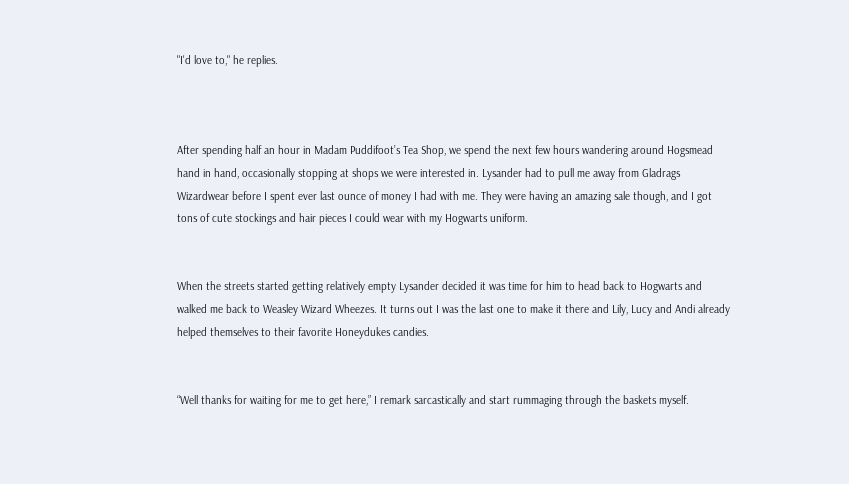"I'd love to," he replies.



After spending half an hour in Madam Puddifoot’s Tea Shop, we spend the next few hours wandering around Hogsmead hand in hand, occasionally stopping at shops we were interested in. Lysander had to pull me away from Gladrags Wizardwear before I spent ever last ounce of money I had with me. They were having an amazing sale though, and I got tons of cute stockings and hair pieces I could wear with my Hogwarts uniform.


When the streets started getting relatively empty Lysander decided it was time for him to head back to Hogwarts and walked me back to Weasley Wizard Wheezes. It turns out I was the last one to make it there and Lily, Lucy and Andi already helped themselves to their favorite Honeydukes candies.


“Well thanks for waiting for me to get here,” I remark sarcastically and start rummaging through the baskets myself.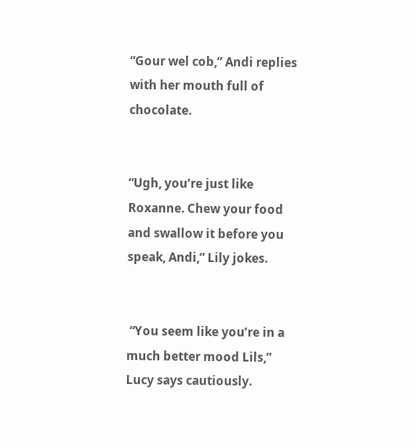“Gour wel cob,” Andi replies with her mouth full of chocolate.


“Ugh, you’re just like Roxanne. Chew your food and swallow it before you speak, Andi,” Lily jokes.


 “You seem like you’re in a much better mood Lils,” Lucy says cautiously.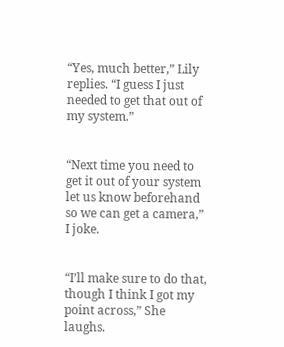“Yes, much better,” Lily replies. “I guess I just needed to get that out of my system.”


“Next time you need to get it out of your system let us know beforehand so we can get a camera,” I joke.


“I’ll make sure to do that, though I think I got my point across,” She laughs.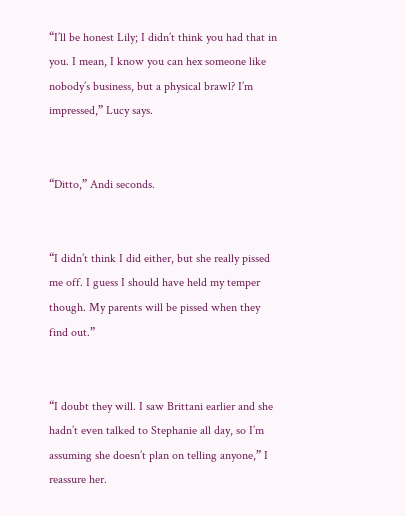“I’ll be honest Lily; I didn’t think you had that in you. I mean, I know you can hex someone like nobody’s business, but a physical brawl? I’m impressed,” Lucy says.


“Ditto,” Andi seconds.


“I didn’t think I did either, but she really pissed me off. I guess I should have held my temper though. My parents will be pissed when they find out.”


“I doubt they will. I saw Brittani earlier and she hadn’t even talked to Stephanie all day, so I’m assuming she doesn’t plan on telling anyone,” I reassure her.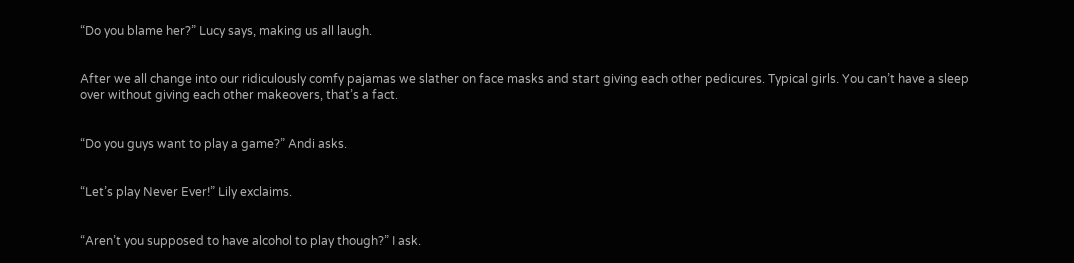“Do you blame her?” Lucy says, making us all laugh.


After we all change into our ridiculously comfy pajamas we slather on face masks and start giving each other pedicures. Typical girls. You can’t have a sleep over without giving each other makeovers, that’s a fact.


“Do you guys want to play a game?” Andi asks.


“Let’s play Never Ever!” Lily exclaims.


“Aren’t you supposed to have alcohol to play though?” I ask.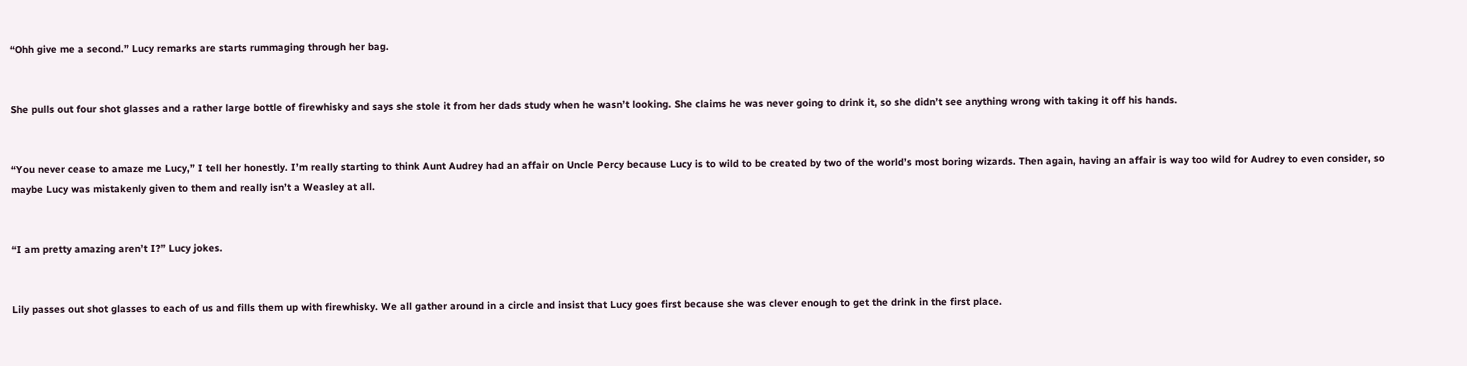“Ohh give me a second.” Lucy remarks are starts rummaging through her bag.


She pulls out four shot glasses and a rather large bottle of firewhisky and says she stole it from her dads study when he wasn’t looking. She claims he was never going to drink it, so she didn’t see anything wrong with taking it off his hands.


“You never cease to amaze me Lucy,” I tell her honestly. I’m really starting to think Aunt Audrey had an affair on Uncle Percy because Lucy is to wild to be created by two of the world’s most boring wizards. Then again, having an affair is way too wild for Audrey to even consider, so maybe Lucy was mistakenly given to them and really isn’t a Weasley at all.


“I am pretty amazing aren’t I?” Lucy jokes.


Lily passes out shot glasses to each of us and fills them up with firewhisky. We all gather around in a circle and insist that Lucy goes first because she was clever enough to get the drink in the first place.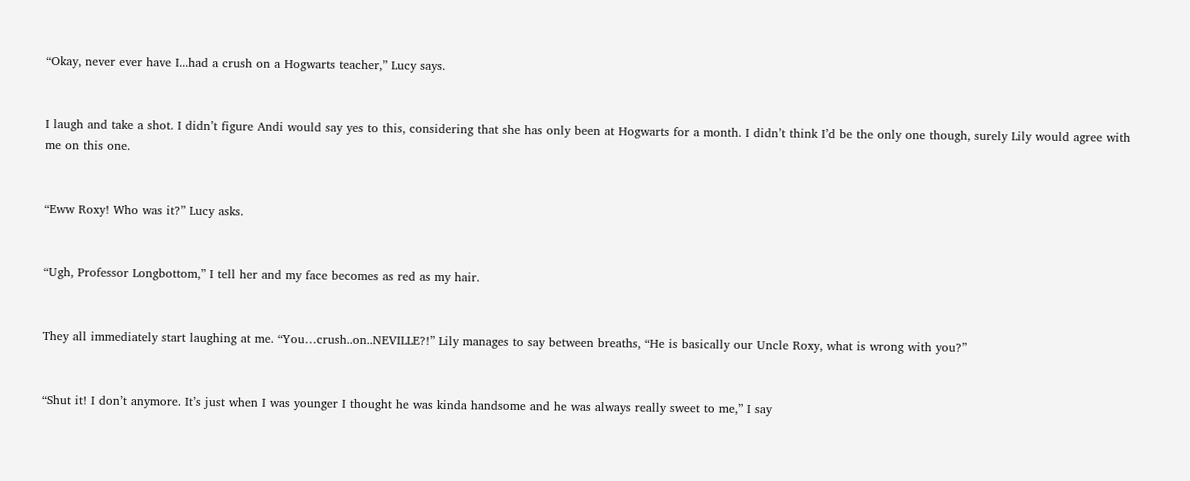“Okay, never ever have I...had a crush on a Hogwarts teacher,” Lucy says.


I laugh and take a shot. I didn’t figure Andi would say yes to this, considering that she has only been at Hogwarts for a month. I didn’t think I’d be the only one though, surely Lily would agree with me on this one.


“Eww Roxy! Who was it?” Lucy asks.


“Ugh, Professor Longbottom,” I tell her and my face becomes as red as my hair.


They all immediately start laughing at me. “You…crush..on..NEVILLE?!” Lily manages to say between breaths, “He is basically our Uncle Roxy, what is wrong with you?”


“Shut it! I don’t anymore. It’s just when I was younger I thought he was kinda handsome and he was always really sweet to me,” I say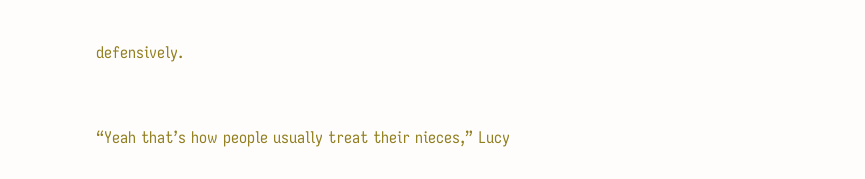defensively.


“Yeah that’s how people usually treat their nieces,” Lucy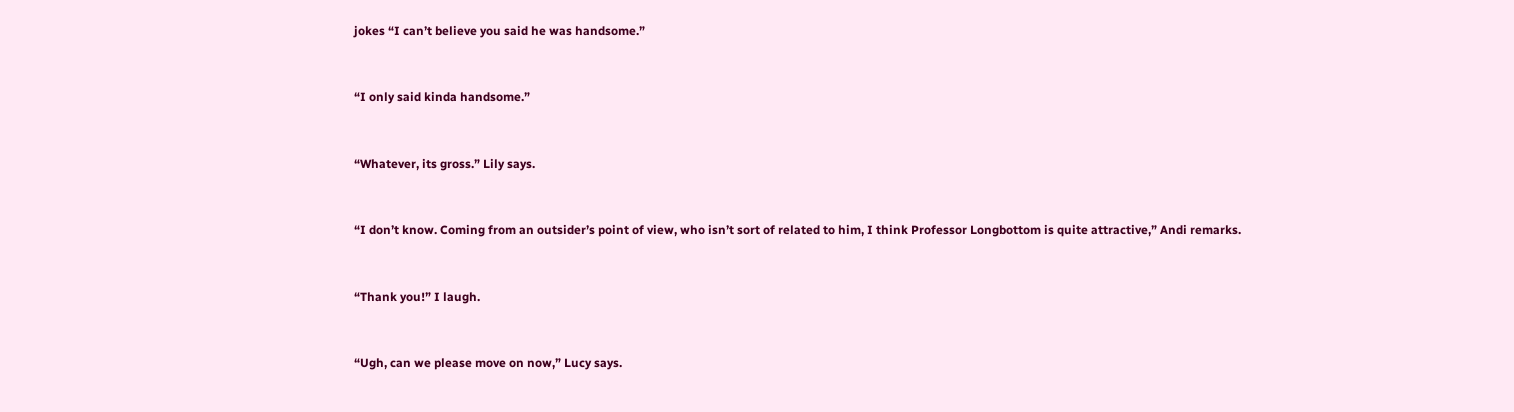jokes “I can’t believe you said he was handsome.”


“I only said kinda handsome.”


“Whatever, its gross.” Lily says.


“I don’t know. Coming from an outsider’s point of view, who isn’t sort of related to him, I think Professor Longbottom is quite attractive,” Andi remarks.


“Thank you!” I laugh.


“Ugh, can we please move on now,” Lucy says.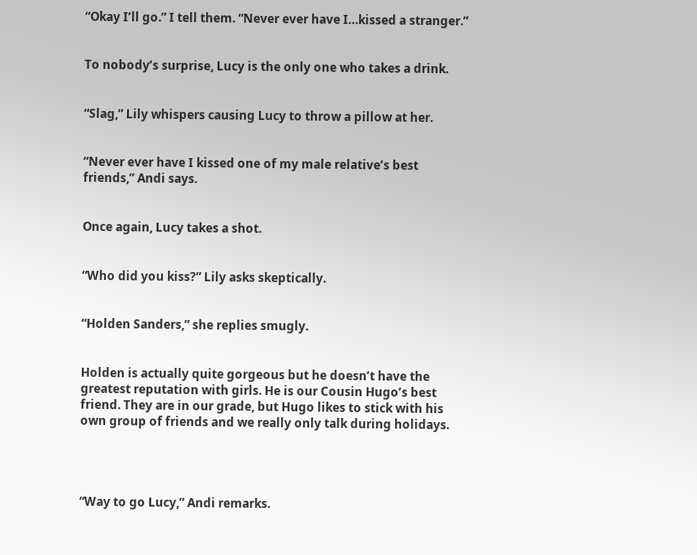“Okay I’ll go.” I tell them. “Never ever have I…kissed a stranger.”


To nobody’s surprise, Lucy is the only one who takes a drink.


“Slag,” Lily whispers causing Lucy to throw a pillow at her.


“Never ever have I kissed one of my male relative’s best friends,” Andi says.


Once again, Lucy takes a shot.


“Who did you kiss?” Lily asks skeptically.


“Holden Sanders,” she replies smugly.


Holden is actually quite gorgeous but he doesn’t have the greatest reputation with girls. He is our Cousin Hugo’s best friend. They are in our grade, but Hugo likes to stick with his own group of friends and we really only talk during holidays.




“Way to go Lucy,” Andi remarks.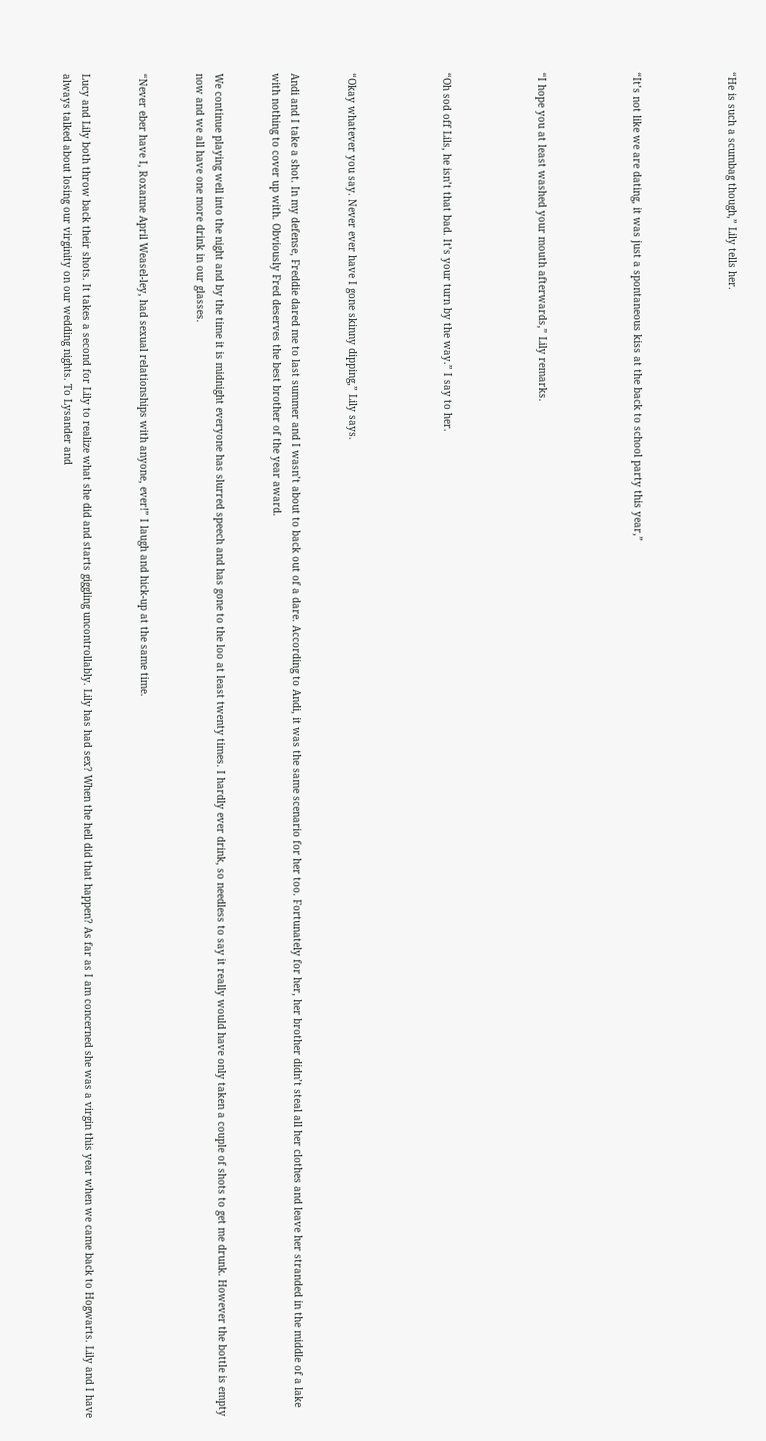“He is such a scumbag though,” Lily tells her.




“It’s not like we are dating, it was just a spontaneous kiss at the back to school party this year,”




“I hope you at least washed your mouth afterwards,” Lily remarks.




“Oh sod off Lils, he isn’t that bad. It’s your turn by the way.” I say to her.




“Okay whatever you say. Never ever have I gone skinny dipping,” Lily says.


Andi and I take a shot. In my defense, Freddie dared me to last summer and I wasn’t about to back out of a dare. According to Andi, it was the same scenario for her too. Fortunately for her, her brother didn’t steal all her clothes and leave her stranded in the middle of a lake with nothing to cover up with. Obviously Fred deserves the best brother of the year award.


We continue playing well into the night and by the time it is midnight everyone has slurred speech and has gone to the loo at least twenty times. I hardly ever drink, so needless to say it really would have only taken a couple of shots to get me drunk. However the bottle is empty now and we all have one more drink in our glasses.


“Never eber have I, Roxanne April Weasel-ley, had sexual relationships with anyone, ever!” I laugh and hick-up at the same time.


Lucy and Lily both throw back their shots. It takes a second for Lily to realize what she did and starts giggling uncontrollably. Lily has had sex? When the hell did that happen? As far as I am concerned she was a virgin this year when we came back to Hogwarts. Lily and I have always talked about losing our virginity on our wedding nights. To Lysander and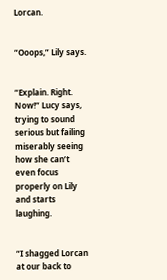Lorcan.


“Ooops,” Lily says.


“Explain. Right. Now!” Lucy says, trying to sound serious but failing miserably seeing how she can’t even focus properly on Lily and starts laughing.


“I shagged Lorcan at our back to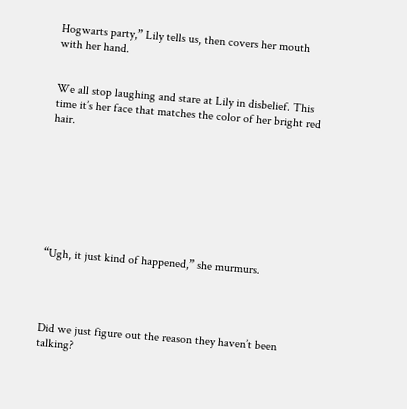Hogwarts party,” Lily tells us, then covers her mouth with her hand.


We all stop laughing and stare at Lily in disbelief. This time it’s her face that matches the color of her bright red hair.








“Ugh, it just kind of happened,” she murmurs.




Did we just figure out the reason they haven’t been talking?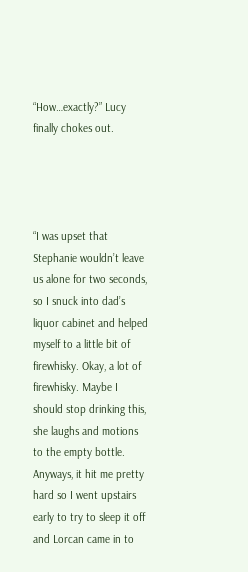“How…exactly?” Lucy finally chokes out.




“I was upset that Stephanie wouldn’t leave us alone for two seconds, so I snuck into dad’s liquor cabinet and helped myself to a little bit of firewhisky. Okay, a lot of firewhisky. Maybe I should stop drinking this, she laughs and motions to the empty bottle. Anyways, it hit me pretty hard so I went upstairs early to try to sleep it off and Lorcan came in to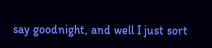say goodnight, and well I just sort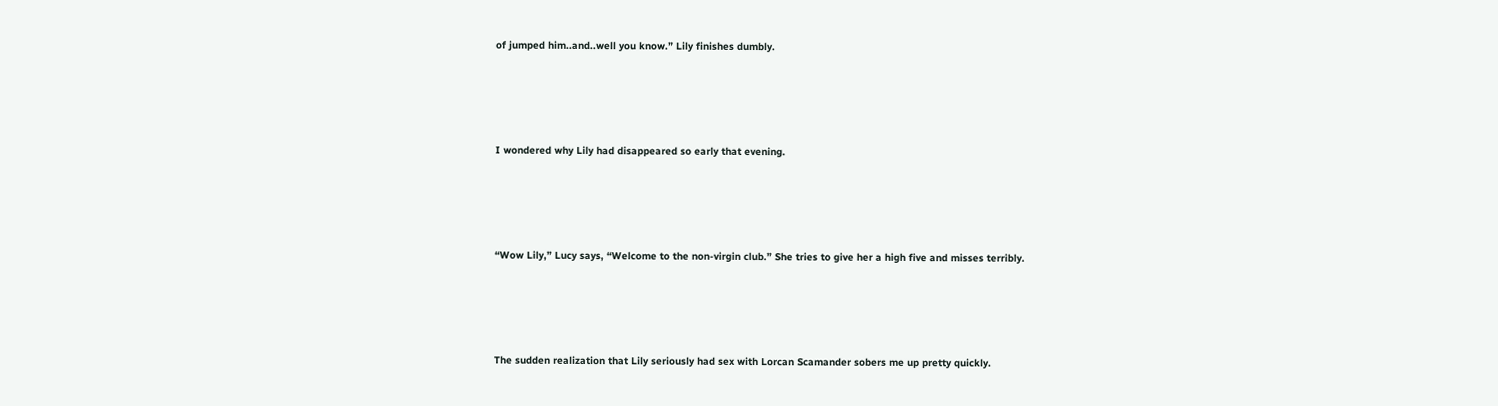of jumped him..and..well you know.” Lily finishes dumbly.




I wondered why Lily had disappeared so early that evening.




“Wow Lily,” Lucy says, “Welcome to the non-virgin club.” She tries to give her a high five and misses terribly.




The sudden realization that Lily seriously had sex with Lorcan Scamander sobers me up pretty quickly.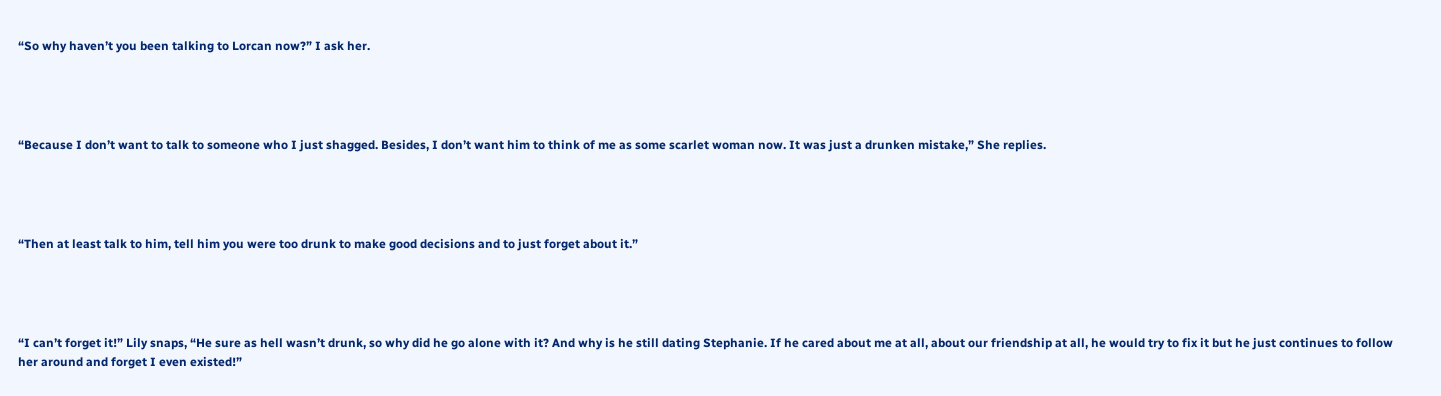“So why haven’t you been talking to Lorcan now?” I ask her.




“Because I don’t want to talk to someone who I just shagged. Besides, I don’t want him to think of me as some scarlet woman now. It was just a drunken mistake,” She replies.




“Then at least talk to him, tell him you were too drunk to make good decisions and to just forget about it.”




“I can’t forget it!” Lily snaps, “He sure as hell wasn’t drunk, so why did he go alone with it? And why is he still dating Stephanie. If he cared about me at all, about our friendship at all, he would try to fix it but he just continues to follow her around and forget I even existed!”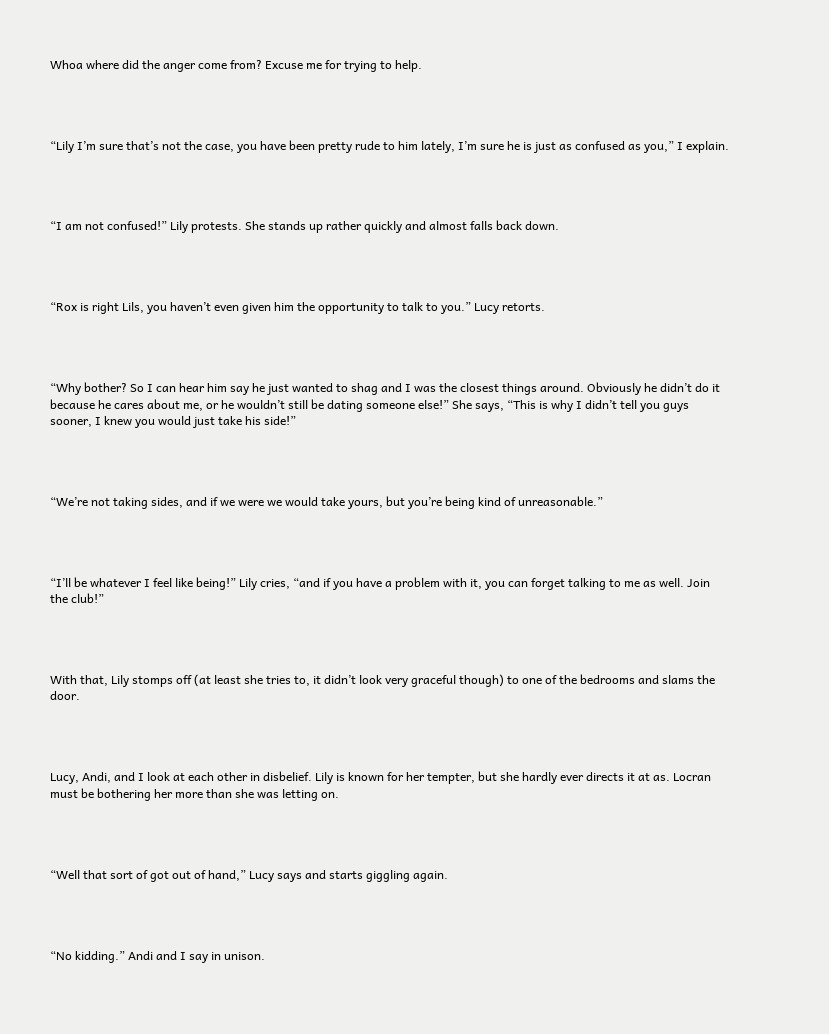Whoa where did the anger come from? Excuse me for trying to help.




“Lily I’m sure that’s not the case, you have been pretty rude to him lately, I’m sure he is just as confused as you,” I explain.




“I am not confused!” Lily protests. She stands up rather quickly and almost falls back down.




“Rox is right Lils, you haven’t even given him the opportunity to talk to you.” Lucy retorts.




“Why bother? So I can hear him say he just wanted to shag and I was the closest things around. Obviously he didn’t do it because he cares about me, or he wouldn’t still be dating someone else!” She says, “This is why I didn’t tell you guys sooner, I knew you would just take his side!”




“We’re not taking sides, and if we were we would take yours, but you’re being kind of unreasonable.”




“I’ll be whatever I feel like being!” Lily cries, “and if you have a problem with it, you can forget talking to me as well. Join the club!”




With that, Lily stomps off (at least she tries to, it didn’t look very graceful though) to one of the bedrooms and slams the door.




Lucy, Andi, and I look at each other in disbelief. Lily is known for her tempter, but she hardly ever directs it at as. Locran must be bothering her more than she was letting on.




“Well that sort of got out of hand,” Lucy says and starts giggling again.




“No kidding.” Andi and I say in unison.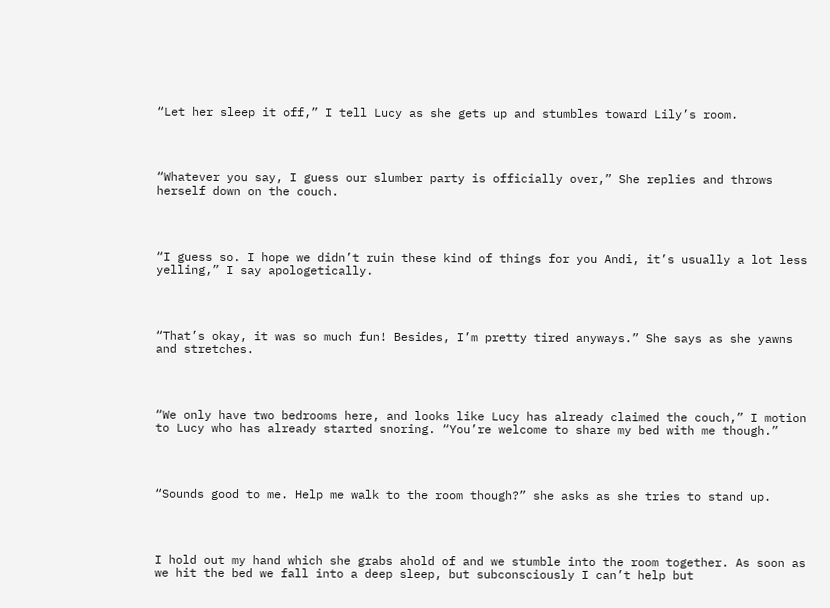“Let her sleep it off,” I tell Lucy as she gets up and stumbles toward Lily’s room.




“Whatever you say, I guess our slumber party is officially over,” She replies and throws herself down on the couch.




“I guess so. I hope we didn’t ruin these kind of things for you Andi, it’s usually a lot less yelling,” I say apologetically.




“That’s okay, it was so much fun! Besides, I’m pretty tired anyways.” She says as she yawns and stretches.




“We only have two bedrooms here, and looks like Lucy has already claimed the couch,” I motion to Lucy who has already started snoring. “You’re welcome to share my bed with me though.”




“Sounds good to me. Help me walk to the room though?” she asks as she tries to stand up.




I hold out my hand which she grabs ahold of and we stumble into the room together. As soon as we hit the bed we fall into a deep sleep, but subconsciously I can’t help but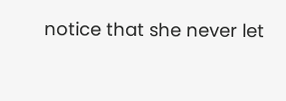notice that she never let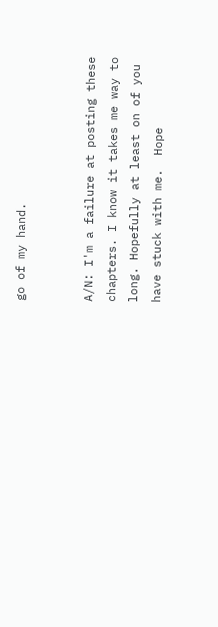go of my hand.


A/N: I'm a failure at posting these chapters. I know it takes me way to long. Hopefully at least on of you have stuck with me.  Hope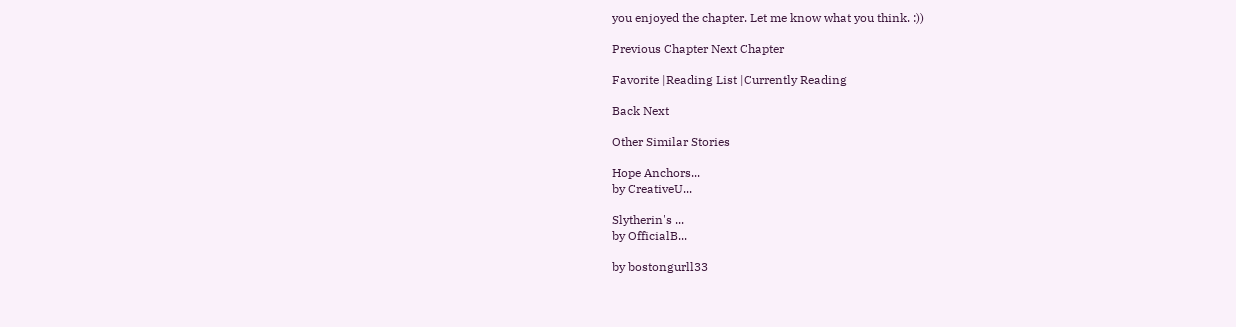you enjoyed the chapter. Let me know what you think. :))

Previous Chapter Next Chapter

Favorite |Reading List |Currently Reading

Back Next

Other Similar Stories

Hope Anchors...
by CreativeU...

Slytherin's ...
by OfficialB...

by bostongurll33